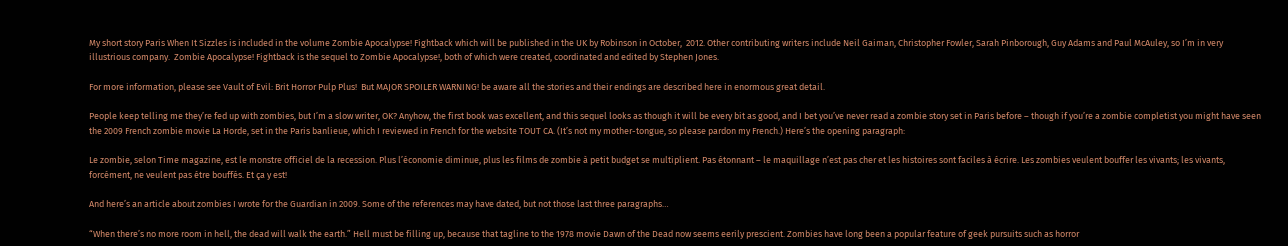My short story Paris When It Sizzles is included in the volume Zombie Apocalypse! Fightback which will be published in the UK by Robinson in October,  2012. Other contributing writers include Neil Gaiman, Christopher Fowler, Sarah Pinborough, Guy Adams and Paul McAuley, so I’m in very illustrious company.  Zombie Apocalypse! Fightback is the sequel to Zombie Apocalypse!, both of which were created, coordinated and edited by Stephen Jones.

For more information, please see Vault of Evil: Brit Horror Pulp Plus!  But MAJOR SPOILER WARNING! be aware all the stories and their endings are described here in enormous great detail.

People keep telling me they’re fed up with zombies, but I’m a slow writer, OK? Anyhow, the first book was excellent, and this sequel looks as though it will be every bit as good, and I bet you’ve never read a zombie story set in Paris before – though if you’re a zombie completist you might have seen the 2009 French zombie movie La Horde, set in the Paris banlieue, which I reviewed in French for the website TOUT CA. (It’s not my mother-tongue, so please pardon my French.) Here’s the opening paragraph:

Le zombie, selon Time magazine, est le monstre officiel de la recession. Plus l’économie diminue, plus les films de zombie à petit budget se multiplient. Pas étonnant – le maquillage n’est pas cher et les histoires sont faciles à écrire. Les zombies veulent bouffer les vivants; les vivants, forcément, ne veulent pas étre bouffés. Et ça y est!

And here’s an article about zombies I wrote for the Guardian in 2009. Some of the references may have dated, but not those last three paragraphs…

“When there’s no more room in hell, the dead will walk the earth.” Hell must be filling up, because that tagline to the 1978 movie Dawn of the Dead now seems eerily prescient. Zombies have long been a popular feature of geek pursuits such as horror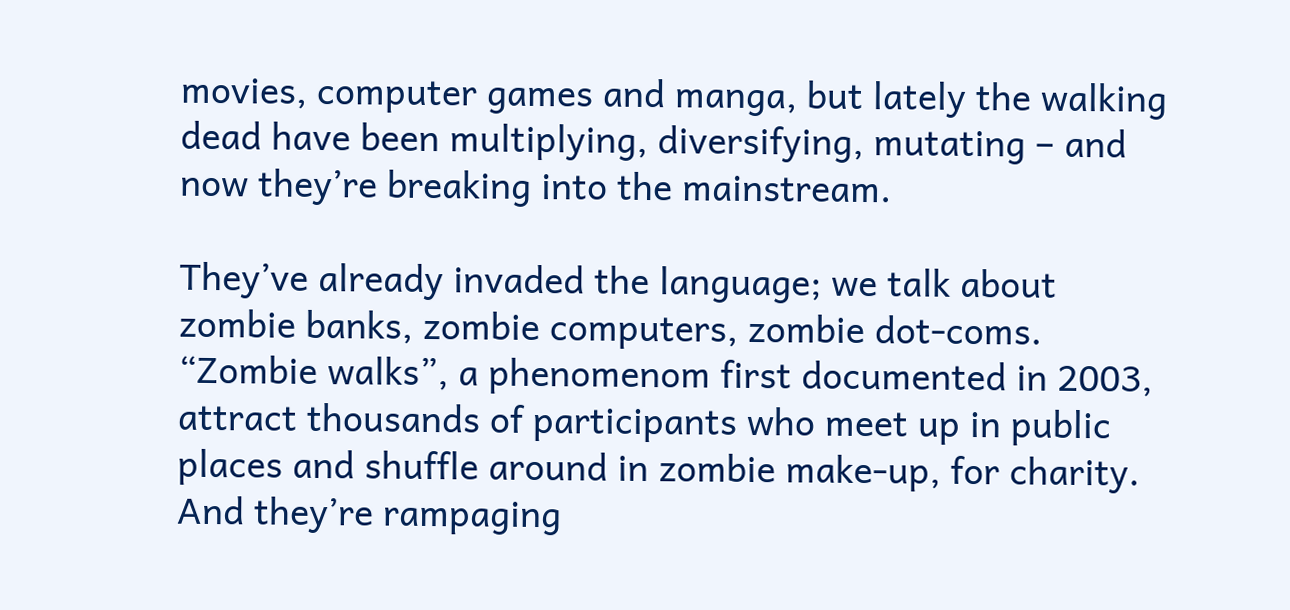movies, computer games and manga, but lately the walking dead have been multiplying, diversifying, mutating – and now they’re breaking into the mainstream.

They’ve already invaded the language; we talk about zombie banks, zombie computers, zombie dot-coms. “Zombie walks”, a phenomenom first documented in 2003, attract thousands of participants who meet up in public places and shuffle around in zombie make-up, for charity. And they’re rampaging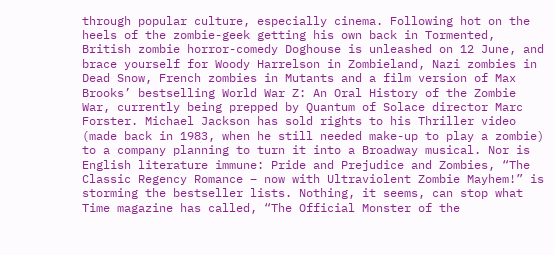through popular culture, especially cinema. Following hot on the heels of the zombie-geek getting his own back in Tormented, British zombie horror-comedy Doghouse is unleashed on 12 June, and brace yourself for Woody Harrelson in Zombieland, Nazi zombies in Dead Snow, French zombies in Mutants and a film version of Max Brooks’ bestselling World War Z: An Oral History of the Zombie War, currently being prepped by Quantum of Solace director Marc Forster. Michael Jackson has sold rights to his Thriller video (made back in 1983, when he still needed make-up to play a zombie) to a company planning to turn it into a Broadway musical. Nor is English literature immune: Pride and Prejudice and Zombies, “The Classic Regency Romance – now with Ultraviolent Zombie Mayhem!” is storming the bestseller lists. Nothing, it seems, can stop what Time magazine has called, “The Official Monster of the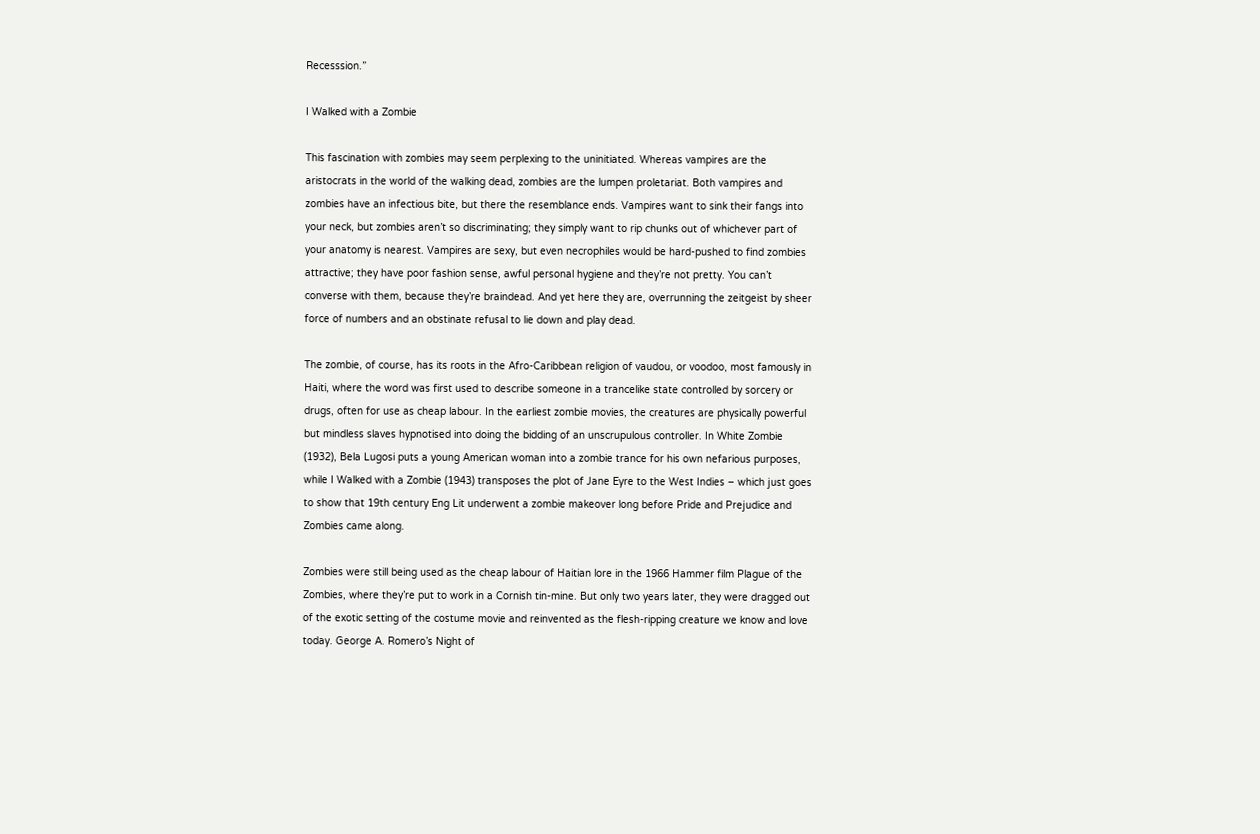Recesssion.”

I Walked with a Zombie

This fascination with zombies may seem perplexing to the uninitiated. Whereas vampires are the aristocrats in the world of the walking dead, zombies are the lumpen proletariat. Both vampires and zombies have an infectious bite, but there the resemblance ends. Vampires want to sink their fangs into your neck, but zombies aren’t so discriminating; they simply want to rip chunks out of whichever part of your anatomy is nearest. Vampires are sexy, but even necrophiles would be hard-pushed to find zombies attractive; they have poor fashion sense, awful personal hygiene and they’re not pretty. You can’t converse with them, because they’re braindead. And yet here they are, overrunning the zeitgeist by sheer force of numbers and an obstinate refusal to lie down and play dead.

The zombie, of course, has its roots in the Afro-Caribbean religion of vaudou, or voodoo, most famously in Haiti, where the word was first used to describe someone in a trancelike state controlled by sorcery or drugs, often for use as cheap labour. In the earliest zombie movies, the creatures are physically powerful but mindless slaves hypnotised into doing the bidding of an unscrupulous controller. In White Zombie (1932), Bela Lugosi puts a young American woman into a zombie trance for his own nefarious purposes, while I Walked with a Zombie (1943) transposes the plot of Jane Eyre to the West Indies – which just goes to show that 19th century Eng Lit underwent a zombie makeover long before Pride and Prejudice and Zombies came along.

Zombies were still being used as the cheap labour of Haitian lore in the 1966 Hammer film Plague of the Zombies, where they’re put to work in a Cornish tin-mine. But only two years later, they were dragged out of the exotic setting of the costume movie and reinvented as the flesh-ripping creature we know and love today. George A. Romero’s Night of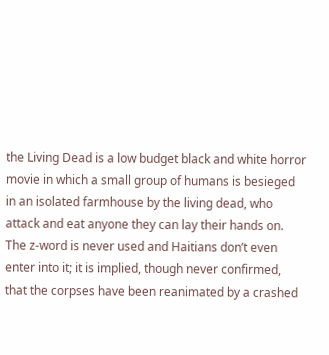the Living Dead is a low budget black and white horror movie in which a small group of humans is besieged in an isolated farmhouse by the living dead, who attack and eat anyone they can lay their hands on. The z-word is never used and Haitians don’t even enter into it; it is implied, though never confirmed, that the corpses have been reanimated by a crashed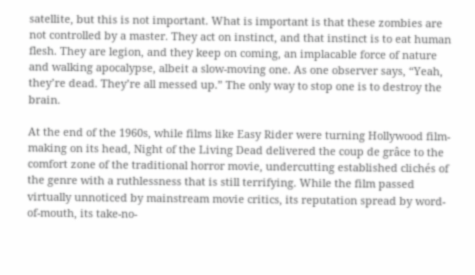satellite, but this is not important. What is important is that these zombies are not controlled by a master. They act on instinct, and that instinct is to eat human flesh. They are legion, and they keep on coming, an implacable force of nature and walking apocalypse, albeit a slow-moving one. As one observer says, “Yeah, they’re dead. They’re all messed up.” The only way to stop one is to destroy the brain.

At the end of the 1960s, while films like Easy Rider were turning Hollywood film-making on its head, Night of the Living Dead delivered the coup de grâce to the comfort zone of the traditional horror movie, undercutting established clichés of the genre with a ruthlessness that is still terrifying. While the film passed virtually unnoticed by mainstream movie critics, its reputation spread by word-of-mouth, its take-no-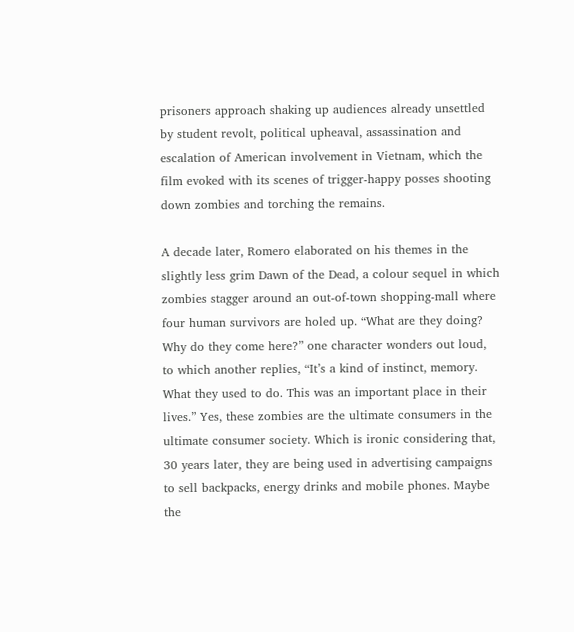prisoners approach shaking up audiences already unsettled by student revolt, political upheaval, assassination and escalation of American involvement in Vietnam, which the film evoked with its scenes of trigger-happy posses shooting down zombies and torching the remains.

A decade later, Romero elaborated on his themes in the slightly less grim Dawn of the Dead, a colour sequel in which zombies stagger around an out-of-town shopping-mall where four human survivors are holed up. “What are they doing? Why do they come here?” one character wonders out loud, to which another replies, “It’s a kind of instinct, memory. What they used to do. This was an important place in their lives.” Yes, these zombies are the ultimate consumers in the ultimate consumer society. Which is ironic considering that, 30 years later, they are being used in advertising campaigns to sell backpacks, energy drinks and mobile phones. Maybe the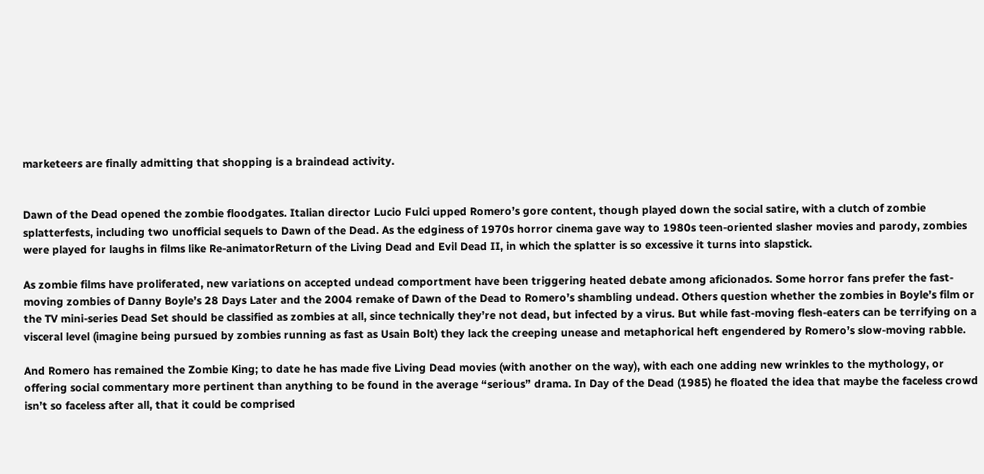marketeers are finally admitting that shopping is a braindead activity.


Dawn of the Dead opened the zombie floodgates. Italian director Lucio Fulci upped Romero’s gore content, though played down the social satire, with a clutch of zombie splatterfests, including two unofficial sequels to Dawn of the Dead. As the edginess of 1970s horror cinema gave way to 1980s teen-oriented slasher movies and parody, zombies were played for laughs in films like Re-animatorReturn of the Living Dead and Evil Dead II, in which the splatter is so excessive it turns into slapstick.

As zombie films have proliferated, new variations on accepted undead comportment have been triggering heated debate among aficionados. Some horror fans prefer the fast-moving zombies of Danny Boyle’s 28 Days Later and the 2004 remake of Dawn of the Dead to Romero’s shambling undead. Others question whether the zombies in Boyle’s film or the TV mini-series Dead Set should be classified as zombies at all, since technically they’re not dead, but infected by a virus. But while fast-moving flesh-eaters can be terrifying on a visceral level (imagine being pursued by zombies running as fast as Usain Bolt) they lack the creeping unease and metaphorical heft engendered by Romero’s slow-moving rabble.

And Romero has remained the Zombie King; to date he has made five Living Dead movies (with another on the way), with each one adding new wrinkles to the mythology, or offering social commentary more pertinent than anything to be found in the average “serious” drama. In Day of the Dead (1985) he floated the idea that maybe the faceless crowd isn’t so faceless after all, that it could be comprised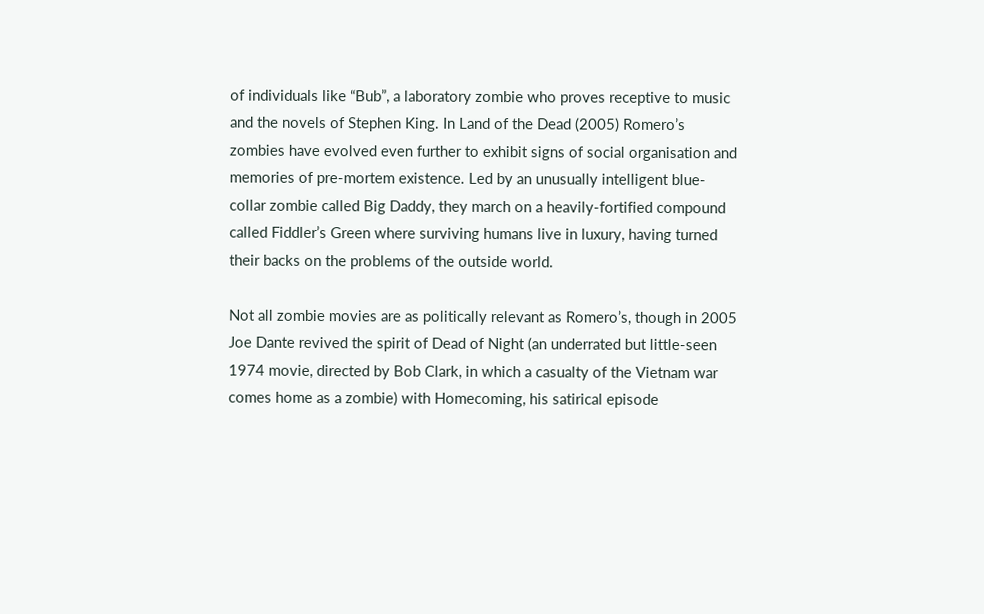of individuals like “Bub”, a laboratory zombie who proves receptive to music and the novels of Stephen King. In Land of the Dead (2005) Romero’s zombies have evolved even further to exhibit signs of social organisation and memories of pre-mortem existence. Led by an unusually intelligent blue-collar zombie called Big Daddy, they march on a heavily-fortified compound called Fiddler’s Green where surviving humans live in luxury, having turned their backs on the problems of the outside world.

Not all zombie movies are as politically relevant as Romero’s, though in 2005 Joe Dante revived the spirit of Dead of Night (an underrated but little-seen 1974 movie, directed by Bob Clark, in which a casualty of the Vietnam war comes home as a zombie) with Homecoming, his satirical episode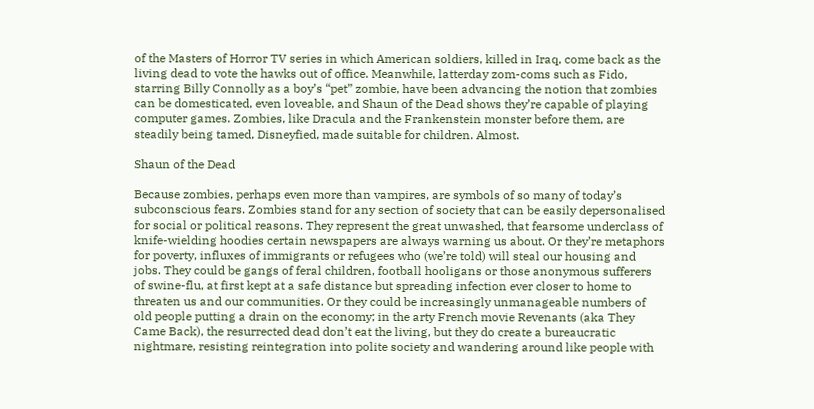of the Masters of Horror TV series in which American soldiers, killed in Iraq, come back as the living dead to vote the hawks out of office. Meanwhile, latterday zom-coms such as Fido, starring Billy Connolly as a boy’s “pet” zombie, have been advancing the notion that zombies can be domesticated, even loveable, and Shaun of the Dead shows they’re capable of playing computer games. Zombies, like Dracula and the Frankenstein monster before them, are steadily being tamed, Disneyfied, made suitable for children. Almost.

Shaun of the Dead

Because zombies, perhaps even more than vampires, are symbols of so many of today’s subconscious fears. Zombies stand for any section of society that can be easily depersonalised for social or political reasons. They represent the great unwashed, that fearsome underclass of knife-wielding hoodies certain newspapers are always warning us about. Or they’re metaphors for poverty, influxes of immigrants or refugees who (we’re told) will steal our housing and jobs. They could be gangs of feral children, football hooligans or those anonymous sufferers of swine-flu, at first kept at a safe distance but spreading infection ever closer to home to threaten us and our communities. Or they could be increasingly unmanageable numbers of old people putting a drain on the economy; in the arty French movie Revenants (aka They Came Back), the resurrected dead don’t eat the living, but they do create a bureaucratic nightmare, resisting reintegration into polite society and wandering around like people with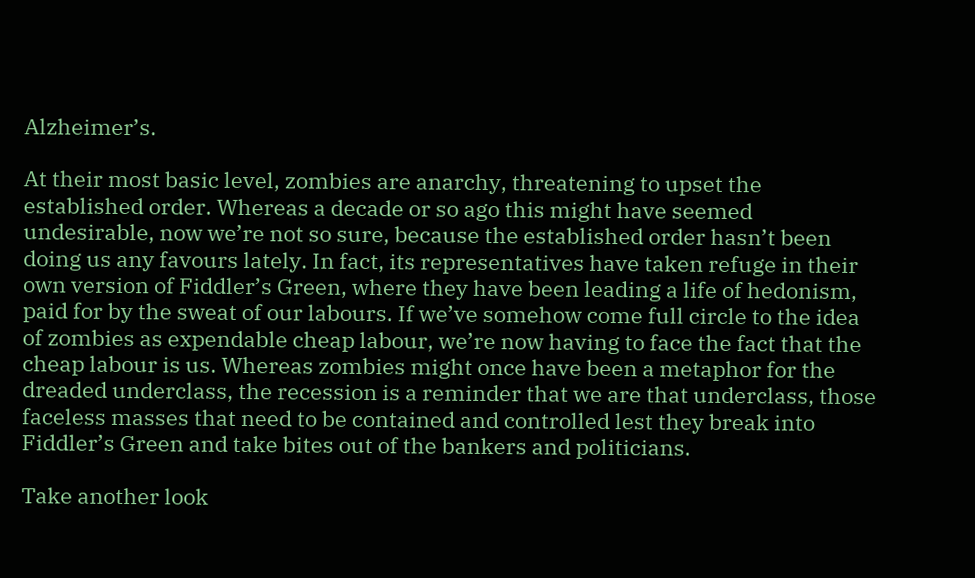Alzheimer’s.

At their most basic level, zombies are anarchy, threatening to upset the established order. Whereas a decade or so ago this might have seemed undesirable, now we’re not so sure, because the established order hasn’t been doing us any favours lately. In fact, its representatives have taken refuge in their own version of Fiddler’s Green, where they have been leading a life of hedonism, paid for by the sweat of our labours. If we’ve somehow come full circle to the idea of zombies as expendable cheap labour, we’re now having to face the fact that the cheap labour is us. Whereas zombies might once have been a metaphor for the dreaded underclass, the recession is a reminder that we are that underclass, those faceless masses that need to be contained and controlled lest they break into Fiddler’s Green and take bites out of the bankers and politicians.

Take another look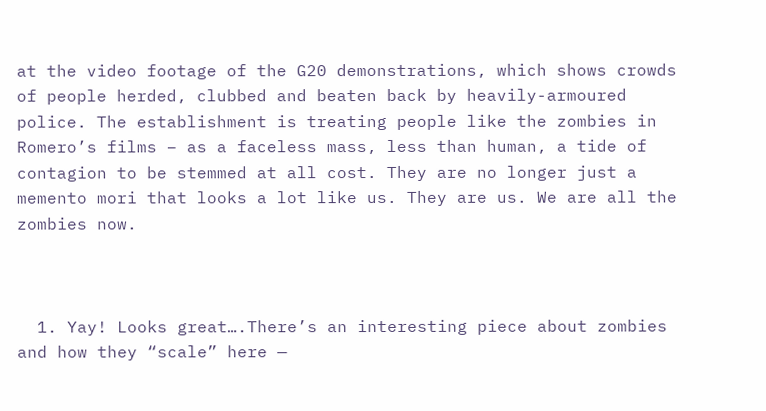at the video footage of the G20 demonstrations, which shows crowds of people herded, clubbed and beaten back by heavily-armoured police. The establishment is treating people like the zombies in Romero’s films – as a faceless mass, less than human, a tide of contagion to be stemmed at all cost. They are no longer just a memento mori that looks a lot like us. They are us. We are all the zombies now.



  1. Yay! Looks great….There’s an interesting piece about zombies and how they “scale” here —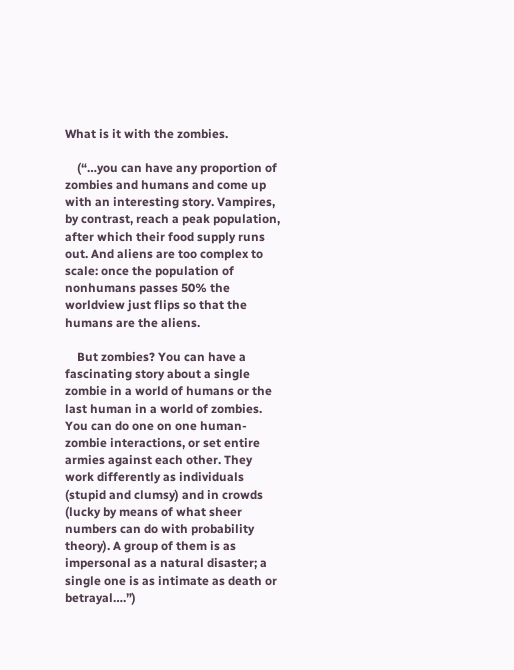What is it with the zombies.

    (“…you can have any proportion of zombies and humans and come up with an interesting story. Vampires, by contrast, reach a peak population, after which their food supply runs out. And aliens are too complex to scale: once the population of nonhumans passes 50% the worldview just flips so that the humans are the aliens.

    But zombies? You can have a fascinating story about a single zombie in a world of humans or the last human in a world of zombies. You can do one on one human-zombie interactions, or set entire armies against each other. They work differently as individuals (stupid and clumsy) and in crowds (lucky by means of what sheer numbers can do with probability theory). A group of them is as impersonal as a natural disaster; a single one is as intimate as death or betrayal….”)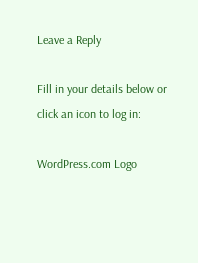Leave a Reply

Fill in your details below or click an icon to log in:

WordPress.com Logo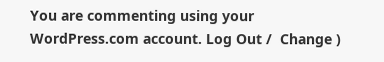You are commenting using your WordPress.com account. Log Out /  Change )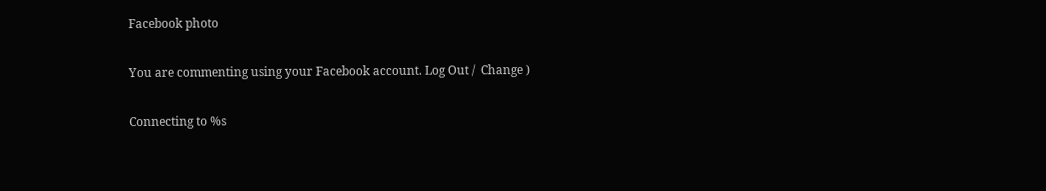Facebook photo

You are commenting using your Facebook account. Log Out /  Change )

Connecting to %s